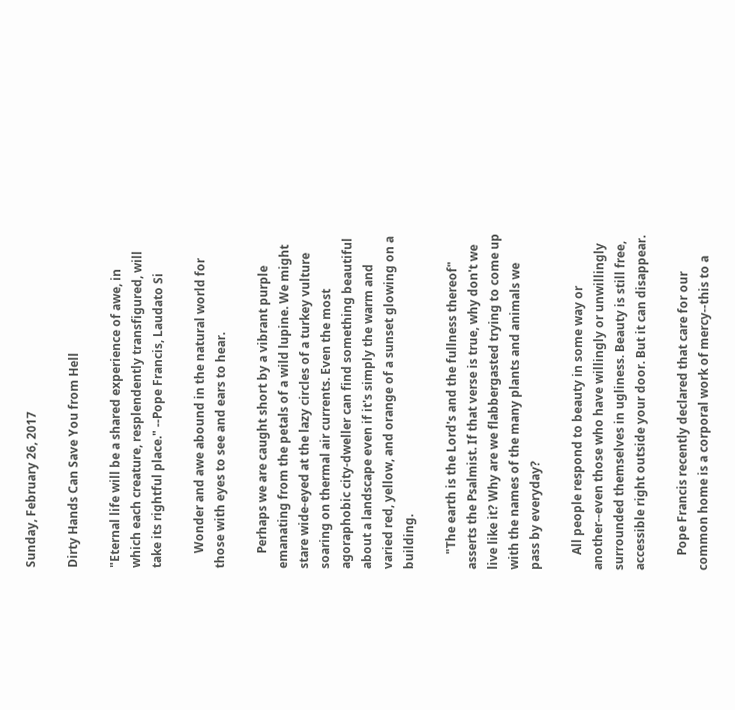Sunday, February 26, 2017

Dirty Hands Can Save You from Hell

"Eternal life will be a shared experience of awe, in which each creature, resplendently transfigured, will take its rightful place." --Pope Francis, Laudato Si

     Wonder and awe abound in the natural world for those with eyes to see and ears to hear.

     Perhaps we are caught short by a vibrant purple emanating from the petals of a wild lupine. We might stare wide-eyed at the lazy circles of a turkey vulture soaring on thermal air currents. Even the most agoraphobic city-dweller can find something beautiful about a landscape even if it's simply the warm and varied red, yellow, and orange of a sunset glowing on a building.

     "The earth is the Lord's and the fullness thereof" asserts the Psalmist. If that verse is true, why don't we live like it? Why are we flabbergasted trying to come up with the names of the many plants and animals we pass by everyday?

     All people respond to beauty in some way or another--even those who have willingly or unwillingly surrounded themselves in ugliness. Beauty is still free, accessible right outside your door. But it can disappear.

     Pope Francis recently declared that care for our common home is a corporal work of mercy--this to a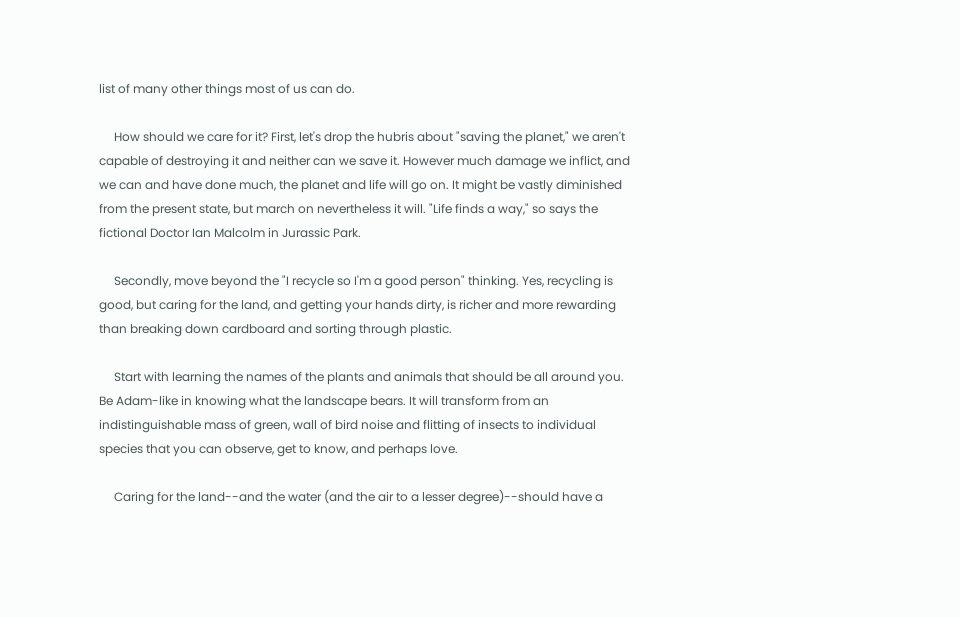list of many other things most of us can do.

     How should we care for it? First, let's drop the hubris about "saving the planet," we aren't capable of destroying it and neither can we save it. However much damage we inflict, and we can and have done much, the planet and life will go on. It might be vastly diminished from the present state, but march on nevertheless it will. "Life finds a way," so says the fictional Doctor Ian Malcolm in Jurassic Park.

     Secondly, move beyond the "I recycle so I'm a good person" thinking. Yes, recycling is good, but caring for the land, and getting your hands dirty, is richer and more rewarding than breaking down cardboard and sorting through plastic.

     Start with learning the names of the plants and animals that should be all around you. Be Adam-like in knowing what the landscape bears. It will transform from an indistinguishable mass of green, wall of bird noise and flitting of insects to individual species that you can observe, get to know, and perhaps love.

     Caring for the land--and the water (and the air to a lesser degree)--should have a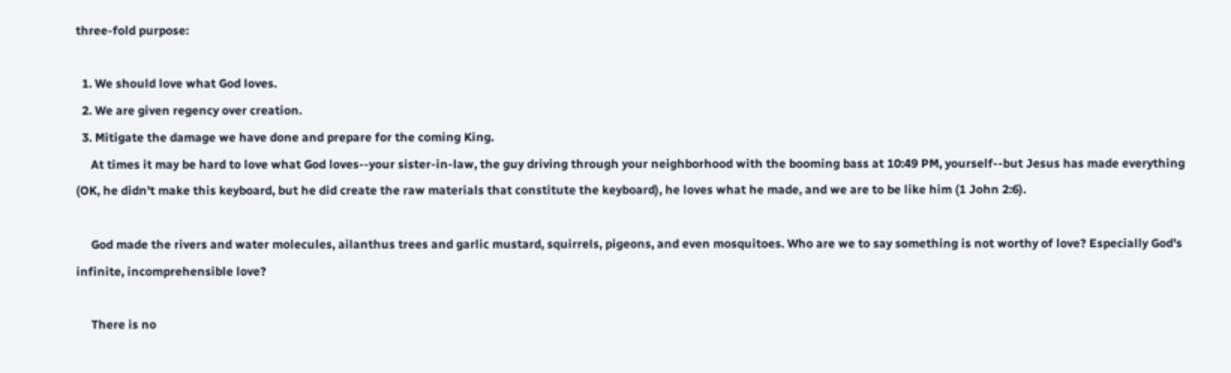three-fold purpose:

  1. We should love what God loves.
  2. We are given regency over creation.
  3. Mitigate the damage we have done and prepare for the coming King.
     At times it may be hard to love what God loves--your sister-in-law, the guy driving through your neighborhood with the booming bass at 10:49 PM, yourself--but Jesus has made everything (OK, he didn't make this keyboard, but he did create the raw materials that constitute the keyboard), he loves what he made, and we are to be like him (1 John 2:6).

     God made the rivers and water molecules, ailanthus trees and garlic mustard, squirrels, pigeons, and even mosquitoes. Who are we to say something is not worthy of love? Especially God's infinite, incomprehensible love?

     There is no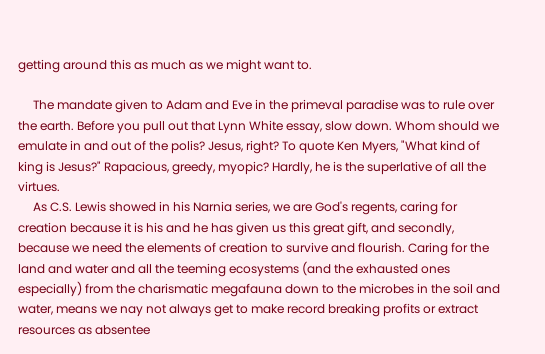getting around this as much as we might want to.

     The mandate given to Adam and Eve in the primeval paradise was to rule over the earth. Before you pull out that Lynn White essay, slow down. Whom should we emulate in and out of the polis? Jesus, right? To quote Ken Myers, "What kind of king is Jesus?" Rapacious, greedy, myopic? Hardly, he is the superlative of all the virtues.
     As C.S. Lewis showed in his Narnia series, we are God's regents, caring for creation because it is his and he has given us this great gift, and secondly, because we need the elements of creation to survive and flourish. Caring for the land and water and all the teeming ecosystems (and the exhausted ones especially) from the charismatic megafauna down to the microbes in the soil and water, means we nay not always get to make record breaking profits or extract resources as absentee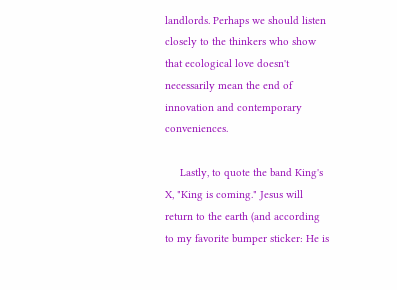landlords. Perhaps we should listen closely to the thinkers who show that ecological love doesn't necessarily mean the end of innovation and contemporary conveniences.

     Lastly, to quote the band King's X, "King is coming." Jesus will return to the earth (and according to my favorite bumper sticker: He is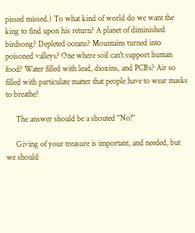pissed missed.) To what kind of world do we want the king to find upon his return? A planet of diminished birdsong? Depleted oceans? Mountains turned into poisoned valleys? One where soil can't support human food? Water filled with lead, dioxins, and PCBs? Air so filled with particulate matter that people have to wear masks to breathe?

     The answer should be a shouted "No!"

     Giving of your treasure is important, and needed, but we should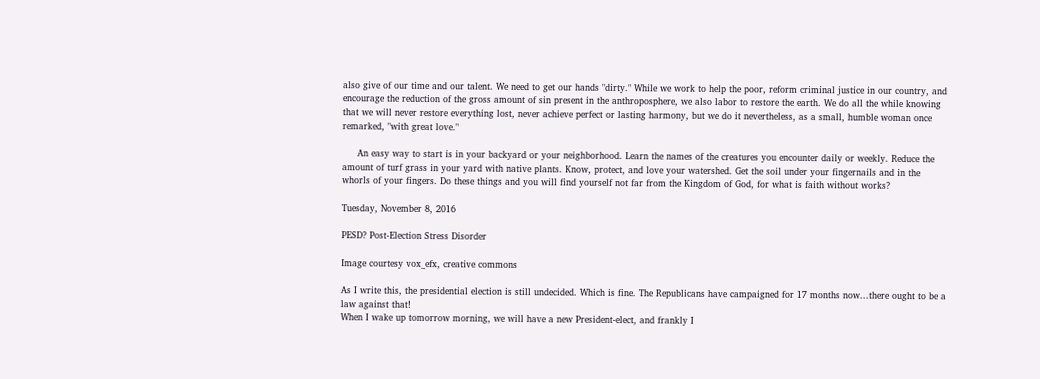also give of our time and our talent. We need to get our hands "dirty." While we work to help the poor, reform criminal justice in our country, and encourage the reduction of the gross amount of sin present in the anthroposphere, we also labor to restore the earth. We do all the while knowing that we will never restore everything lost, never achieve perfect or lasting harmony, but we do it nevertheless, as a small, humble woman once remarked, "with great love."

     An easy way to start is in your backyard or your neighborhood. Learn the names of the creatures you encounter daily or weekly. Reduce the amount of turf grass in your yard with native plants. Know, protect, and love your watershed. Get the soil under your fingernails and in the whorls of your fingers. Do these things and you will find yourself not far from the Kingdom of God, for what is faith without works?

Tuesday, November 8, 2016

PESD? Post-Election Stress Disorder

Image courtesy vox_efx, creative commons

As I write this, the presidential election is still undecided. Which is fine. The Republicans have campaigned for 17 months now...there ought to be a law against that!
When I wake up tomorrow morning, we will have a new President-elect, and frankly I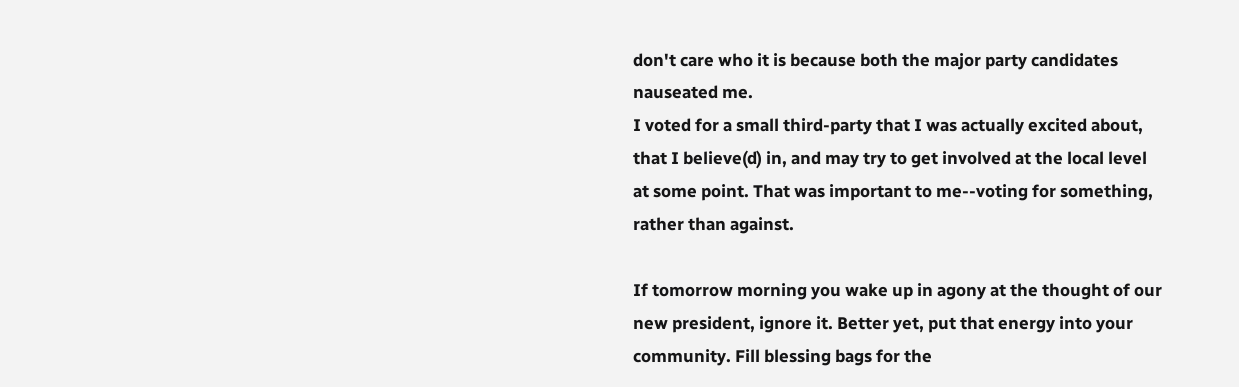don't care who it is because both the major party candidates nauseated me.
I voted for a small third-party that I was actually excited about, that I believe(d) in, and may try to get involved at the local level at some point. That was important to me--voting for something, rather than against.

If tomorrow morning you wake up in agony at the thought of our new president, ignore it. Better yet, put that energy into your community. Fill blessing bags for the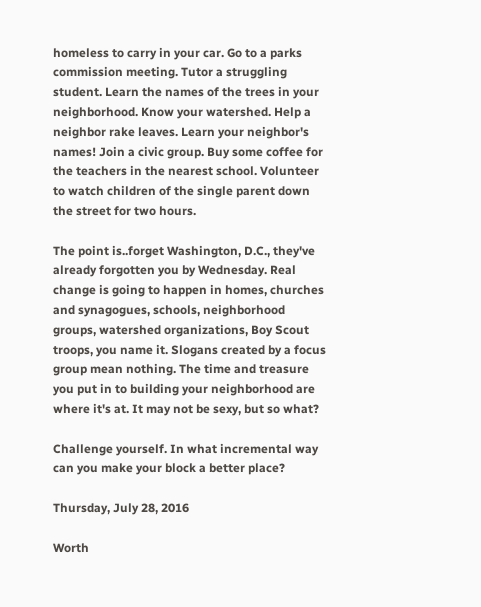homeless to carry in your car. Go to a parks commission meeting. Tutor a struggling student. Learn the names of the trees in your neighborhood. Know your watershed. Help a neighbor rake leaves. Learn your neighbor's names! Join a civic group. Buy some coffee for the teachers in the nearest school. Volunteer to watch children of the single parent down the street for two hours.

The point is..forget Washington, D.C., they've already forgotten you by Wednesday. Real change is going to happen in homes, churches and synagogues, schools, neighborhood groups, watershed organizations, Boy Scout troops, you name it. Slogans created by a focus group mean nothing. The time and treasure you put in to building your neighborhood are where it's at. It may not be sexy, but so what?

Challenge yourself. In what incremental way can you make your block a better place?

Thursday, July 28, 2016

Worth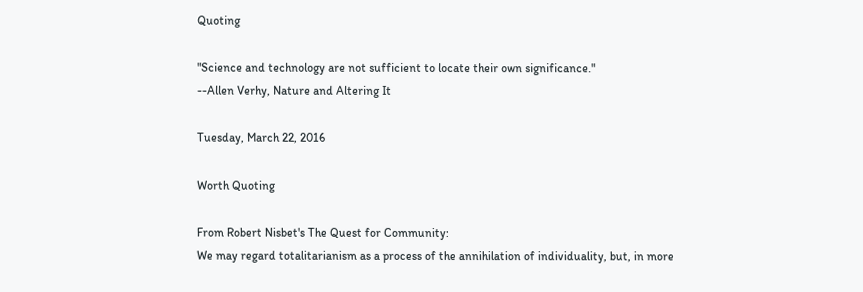Quoting

"Science and technology are not sufficient to locate their own significance."
--Allen Verhy, Nature and Altering It

Tuesday, March 22, 2016

Worth Quoting

From Robert Nisbet's The Quest for Community:
We may regard totalitarianism as a process of the annihilation of individuality, but, in more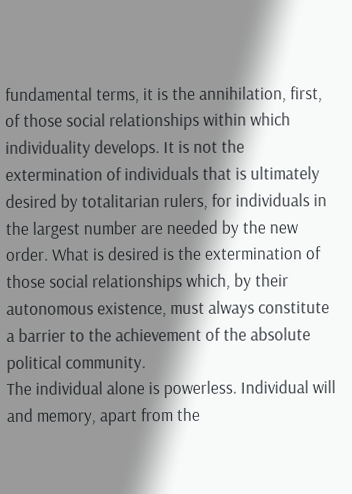fundamental terms, it is the annihilation, first, of those social relationships within which individuality develops. It is not the extermination of individuals that is ultimately desired by totalitarian rulers, for individuals in the largest number are needed by the new order. What is desired is the extermination of those social relationships which, by their autonomous existence, must always constitute a barrier to the achievement of the absolute political community.
The individual alone is powerless. Individual will and memory, apart from the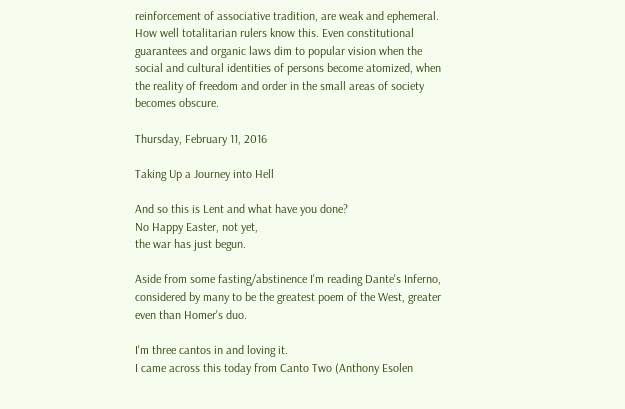reinforcement of associative tradition, are weak and ephemeral. How well totalitarian rulers know this. Even constitutional guarantees and organic laws dim to popular vision when the social and cultural identities of persons become atomized, when the reality of freedom and order in the small areas of society becomes obscure.

Thursday, February 11, 2016

Taking Up a Journey into Hell

And so this is Lent and what have you done?
No Happy Easter, not yet,
the war has just begun.

Aside from some fasting/abstinence I'm reading Dante's Inferno, considered by many to be the greatest poem of the West, greater even than Homer's duo.

I'm three cantos in and loving it.
I came across this today from Canto Two (Anthony Esolen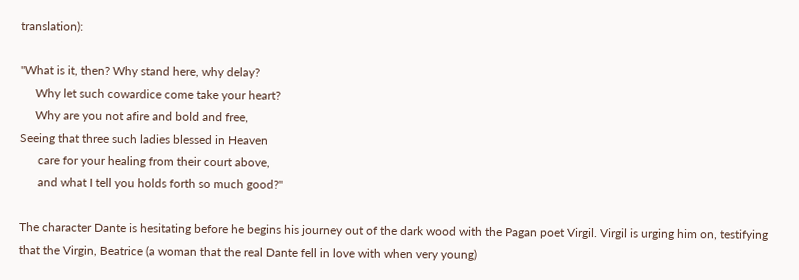translation):

"What is it, then? Why stand here, why delay?
     Why let such cowardice come take your heart?
     Why are you not afire and bold and free,
Seeing that three such ladies blessed in Heaven
      care for your healing from their court above,
      and what I tell you holds forth so much good?"

The character Dante is hesitating before he begins his journey out of the dark wood with the Pagan poet Virgil. Virgil is urging him on, testifying that the Virgin, Beatrice (a woman that the real Dante fell in love with when very young)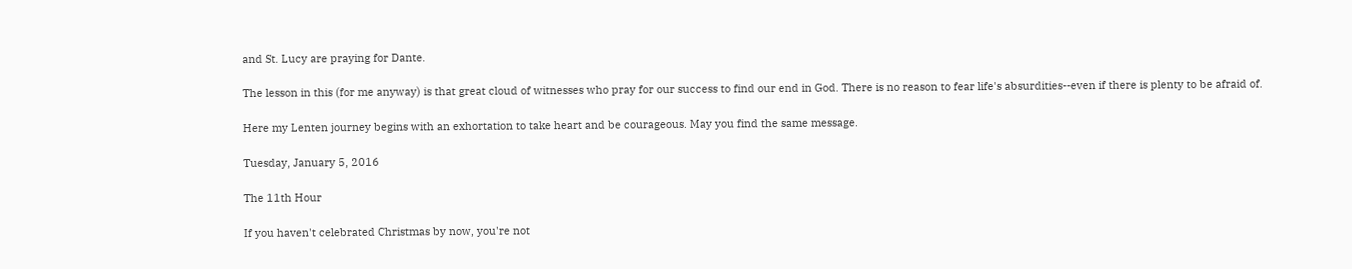and St. Lucy are praying for Dante.

The lesson in this (for me anyway) is that great cloud of witnesses who pray for our success to find our end in God. There is no reason to fear life's absurdities--even if there is plenty to be afraid of.

Here my Lenten journey begins with an exhortation to take heart and be courageous. May you find the same message.

Tuesday, January 5, 2016

The 11th Hour

If you haven't celebrated Christmas by now, you're not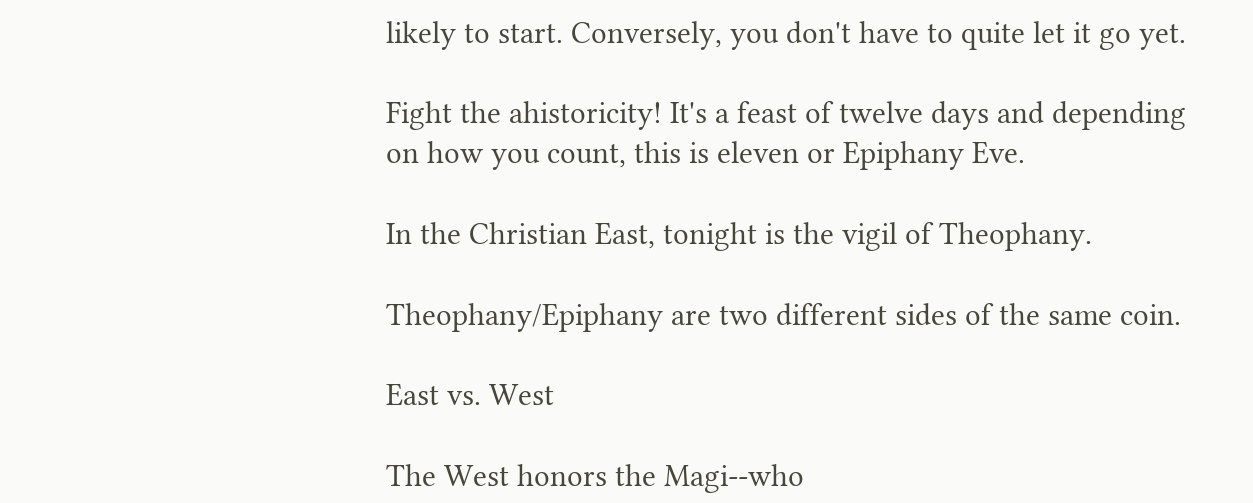likely to start. Conversely, you don't have to quite let it go yet.

Fight the ahistoricity! It's a feast of twelve days and depending on how you count, this is eleven or Epiphany Eve.

In the Christian East, tonight is the vigil of Theophany.

Theophany/Epiphany are two different sides of the same coin.

East vs. West

The West honors the Magi--who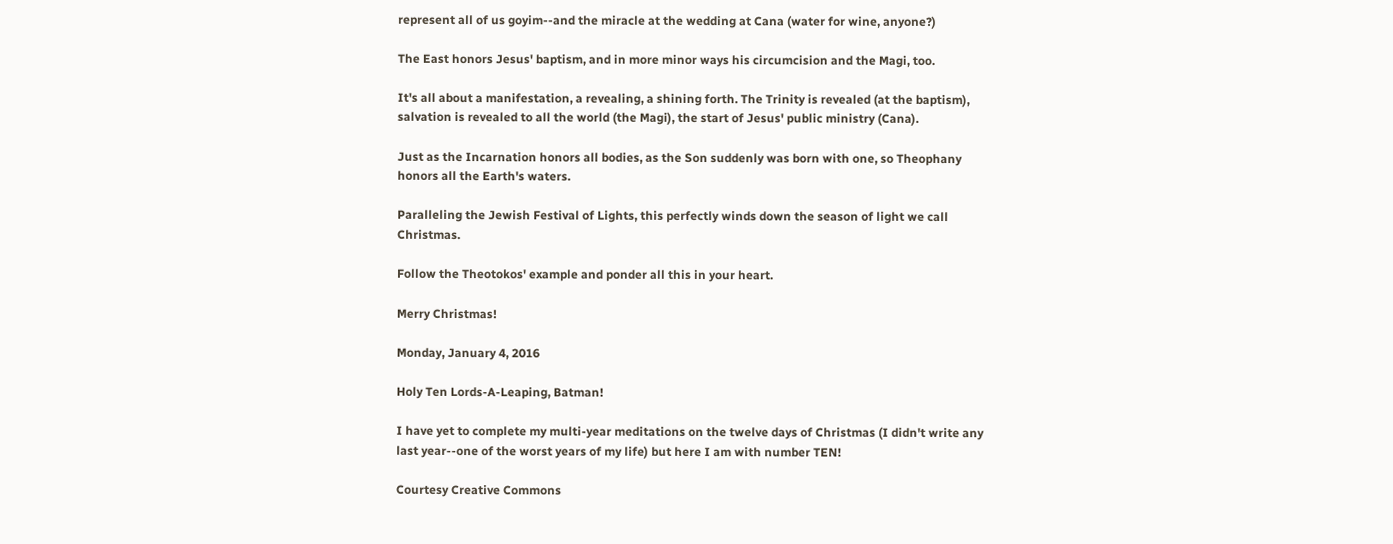represent all of us goyim--and the miracle at the wedding at Cana (water for wine, anyone?)

The East honors Jesus' baptism, and in more minor ways his circumcision and the Magi, too.

It's all about a manifestation, a revealing, a shining forth. The Trinity is revealed (at the baptism), salvation is revealed to all the world (the Magi), the start of Jesus' public ministry (Cana).

Just as the Incarnation honors all bodies, as the Son suddenly was born with one, so Theophany honors all the Earth's waters.

Paralleling the Jewish Festival of Lights, this perfectly winds down the season of light we call Christmas.

Follow the Theotokos' example and ponder all this in your heart.

Merry Christmas!

Monday, January 4, 2016

Holy Ten Lords-A-Leaping, Batman!

I have yet to complete my multi-year meditations on the twelve days of Christmas (I didn't write any last year--one of the worst years of my life) but here I am with number TEN!

Courtesy Creative Commons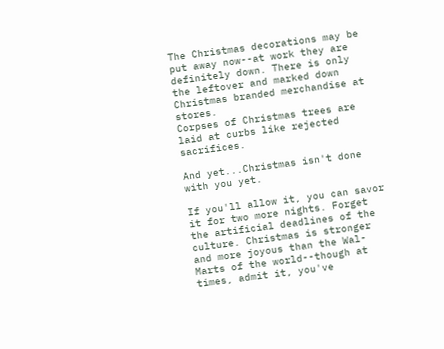The Christmas decorations may be put away now--at work they are definitely down. There is only the leftover and marked down Christmas branded merchandise at stores.
Corpses of Christmas trees are laid at curbs like rejected sacrifices.

And yet...Christmas isn't done with you yet.

If you'll allow it, you can savor it for two more nights. Forget the artificial deadlines of the culture. Christmas is stronger and more joyous than the Wal-Marts of the world--though at times, admit it, you've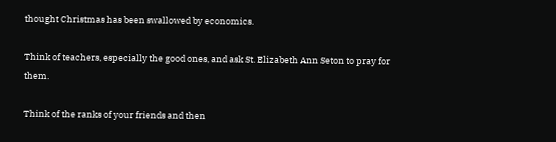thought Christmas has been swallowed by economics.

Think of teachers, especially the good ones, and ask St. Elizabeth Ann Seton to pray for them.

Think of the ranks of your friends and then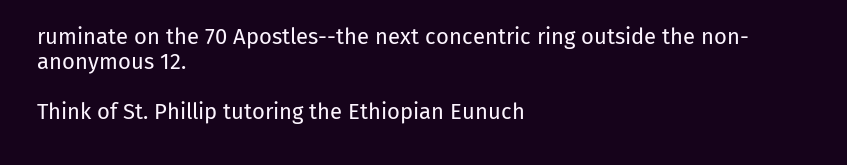ruminate on the 70 Apostles--the next concentric ring outside the non-anonymous 12.

Think of St. Phillip tutoring the Ethiopian Eunuch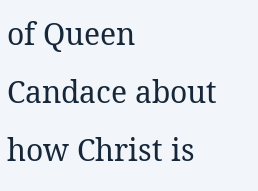of Queen Candace about how Christ is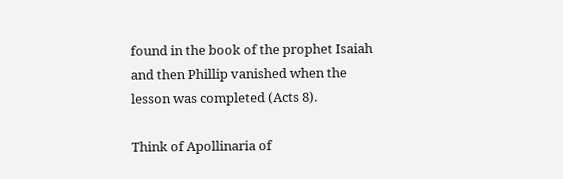found in the book of the prophet Isaiah and then Phillip vanished when the lesson was completed (Acts 8).

Think of Apollinaria of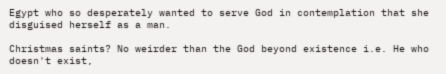Egypt who so desperately wanted to serve God in contemplation that she disguised herself as a man.

Christmas saints? No weirder than the God beyond existence i.e. He who doesn't exist,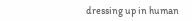dressing up in human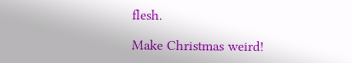flesh.

Make Christmas weird!